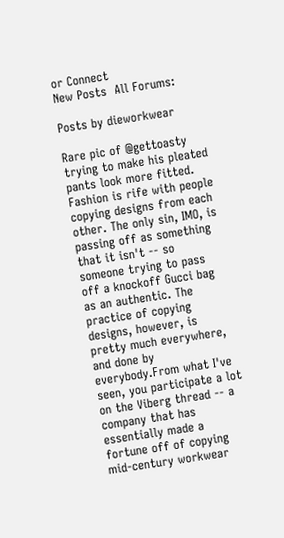or Connect
New Posts  All Forums:

Posts by dieworkwear

Rare pic of @gettoasty trying to make his pleated pants look more fitted.
Fashion is rife with people copying designs from each other. The only sin, IMO, is passing off as something that it isn't -- so someone trying to pass off a knockoff Gucci bag as an authentic. The practice of copying designs, however, is pretty much everywhere, and done by everybody.From what I've seen, you participate a lot on the Viberg thread -- a company that has essentially made a fortune off of copying mid-century workwear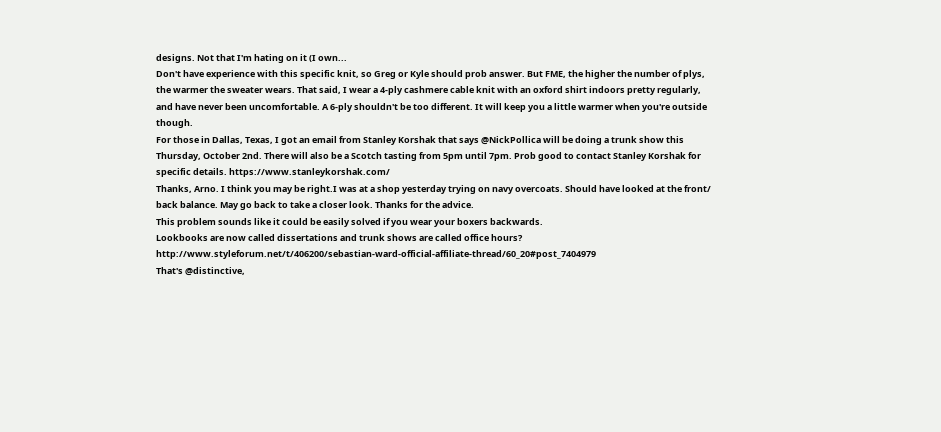designs. Not that I'm hating on it (I own...
Don't have experience with this specific knit, so Greg or Kyle should prob answer. But FME, the higher the number of plys, the warmer the sweater wears. That said, I wear a 4-ply cashmere cable knit with an oxford shirt indoors pretty regularly, and have never been uncomfortable. A 6-ply shouldn't be too different. It will keep you a little warmer when you're outside though.
For those in Dallas, Texas, I got an email from Stanley Korshak that says @NickPollica will be doing a trunk show this Thursday, October 2nd. There will also be a Scotch tasting from 5pm until 7pm. Prob good to contact Stanley Korshak for specific details. https://www.stanleykorshak.com/
Thanks, Arno. I think you may be right.I was at a shop yesterday trying on navy overcoats. Should have looked at the front/ back balance. May go back to take a closer look. Thanks for the advice.
This problem sounds like it could be easily solved if you wear your boxers backwards.
Lookbooks are now called dissertations and trunk shows are called office hours? http://www.styleforum.net/t/406200/sebastian-ward-official-affiliate-thread/60_20#post_7404979
That's @distinctive,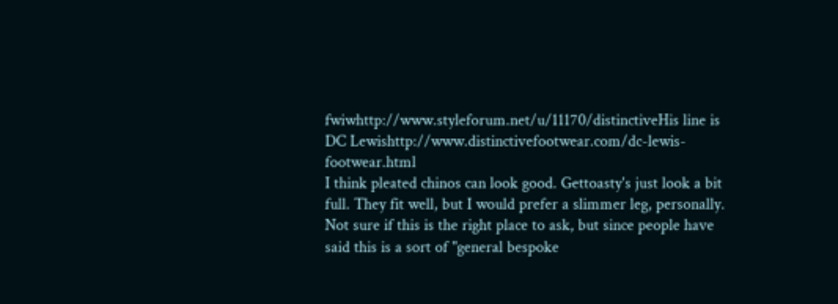fwiwhttp://www.styleforum.net/u/11170/distinctiveHis line is DC Lewishttp://www.distinctivefootwear.com/dc-lewis-footwear.html
I think pleated chinos can look good. Gettoasty's just look a bit full. They fit well, but I would prefer a slimmer leg, personally.
Not sure if this is the right place to ask, but since people have said this is a sort of "general bespoke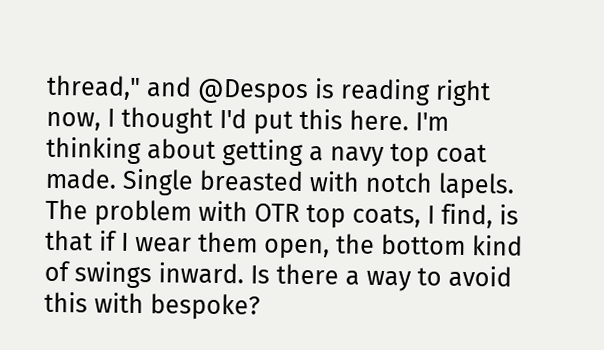thread," and @Despos is reading right now, I thought I'd put this here. I'm thinking about getting a navy top coat made. Single breasted with notch lapels. The problem with OTR top coats, I find, is that if I wear them open, the bottom kind of swings inward. Is there a way to avoid this with bespoke?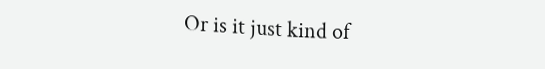Or is it just kind of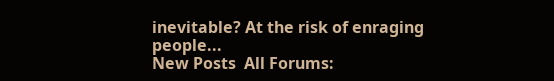inevitable? At the risk of enraging people...
New Posts  All Forums: